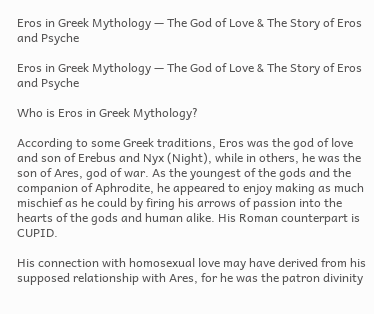Eros in Greek Mythology — The God of Love & The Story of Eros and Psyche

Eros in Greek Mythology — The God of Love & The Story of Eros and Psyche

Who is Eros in Greek Mythology?

According to some Greek traditions, Eros was the god of love and son of Erebus and Nyx (Night), while in others, he was the son of Ares, god of war. As the youngest of the gods and the companion of Aphrodite, he appeared to enjoy making as much mischief as he could by firing his arrows of passion into the hearts of the gods and human alike. His Roman counterpart is CUPID.

His connection with homosexual love may have derived from his supposed relationship with Ares, for he was the patron divinity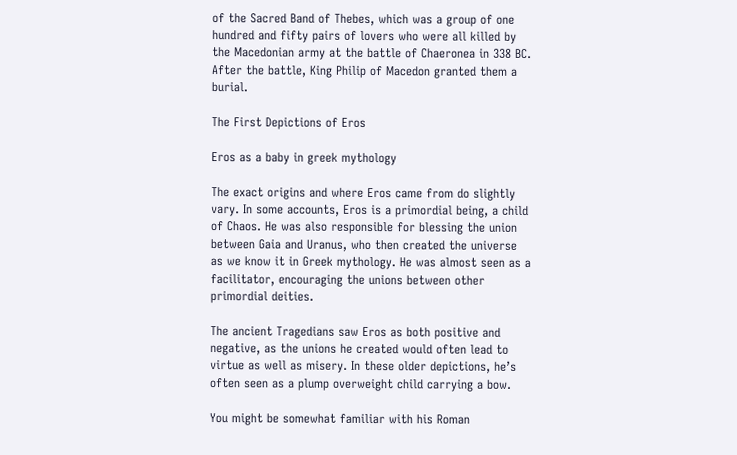of the Sacred Band of Thebes, which was a group of one hundred and fifty pairs of lovers who were all killed by the Macedonian army at the battle of Chaeronea in 338 BC. After the battle, King Philip of Macedon granted them a burial.

The First Depictions of Eros

Eros as a baby in greek mythology

The exact origins and where Eros came from do slightly vary. In some accounts, Eros is a primordial being, a child of Chaos. He was also responsible for blessing the union between Gaia and Uranus, who then created the universe as we know it in Greek mythology. He was almost seen as a facilitator, encouraging the unions between other primordial deities.

The ancient Tragedians saw Eros as both positive and negative, as the unions he created would often lead to virtue as well as misery. In these older depictions, he’s often seen as a plump overweight child carrying a bow.

You might be somewhat familiar with his Roman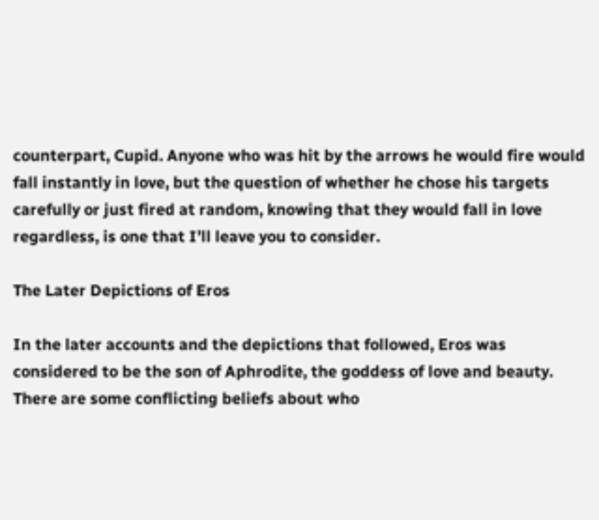counterpart, Cupid. Anyone who was hit by the arrows he would fire would fall instantly in love, but the question of whether he chose his targets carefully or just fired at random, knowing that they would fall in love regardless, is one that I’ll leave you to consider.

The Later Depictions of Eros

In the later accounts and the depictions that followed, Eros was considered to be the son of Aphrodite, the goddess of love and beauty. There are some conflicting beliefs about who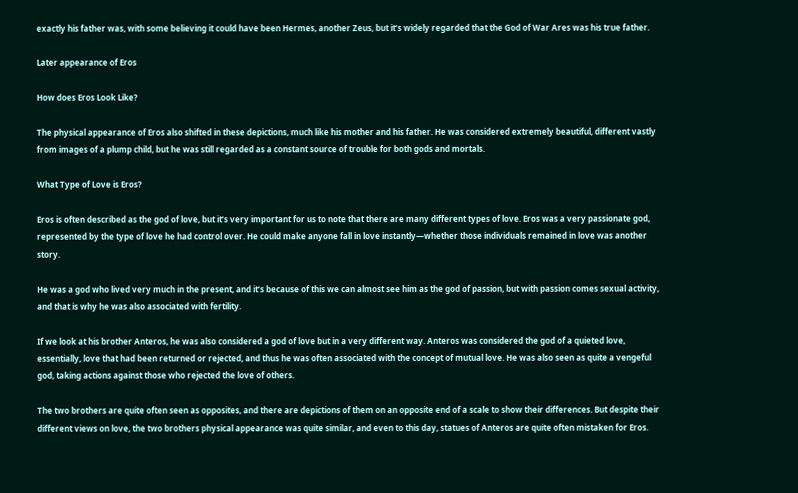exactly his father was, with some believing it could have been Hermes, another Zeus, but it’s widely regarded that the God of War Ares was his true father.

Later appearance of Eros

How does Eros Look Like?

The physical appearance of Eros also shifted in these depictions, much like his mother and his father. He was considered extremely beautiful, different vastly from images of a plump child, but he was still regarded as a constant source of trouble for both gods and mortals.

What Type of Love is Eros?

Eros is often described as the god of love, but it’s very important for us to note that there are many different types of love. Eros was a very passionate god, represented by the type of love he had control over. He could make anyone fall in love instantly—whether those individuals remained in love was another story.

He was a god who lived very much in the present, and it’s because of this we can almost see him as the god of passion, but with passion comes sexual activity, and that is why he was also associated with fertility.

If we look at his brother Anteros, he was also considered a god of love but in a very different way. Anteros was considered the god of a quieted love, essentially, love that had been returned or rejected, and thus he was often associated with the concept of mutual love. He was also seen as quite a vengeful god, taking actions against those who rejected the love of others.

The two brothers are quite often seen as opposites, and there are depictions of them on an opposite end of a scale to show their differences. But despite their different views on love, the two brothers physical appearance was quite similar, and even to this day, statues of Anteros are quite often mistaken for Eros.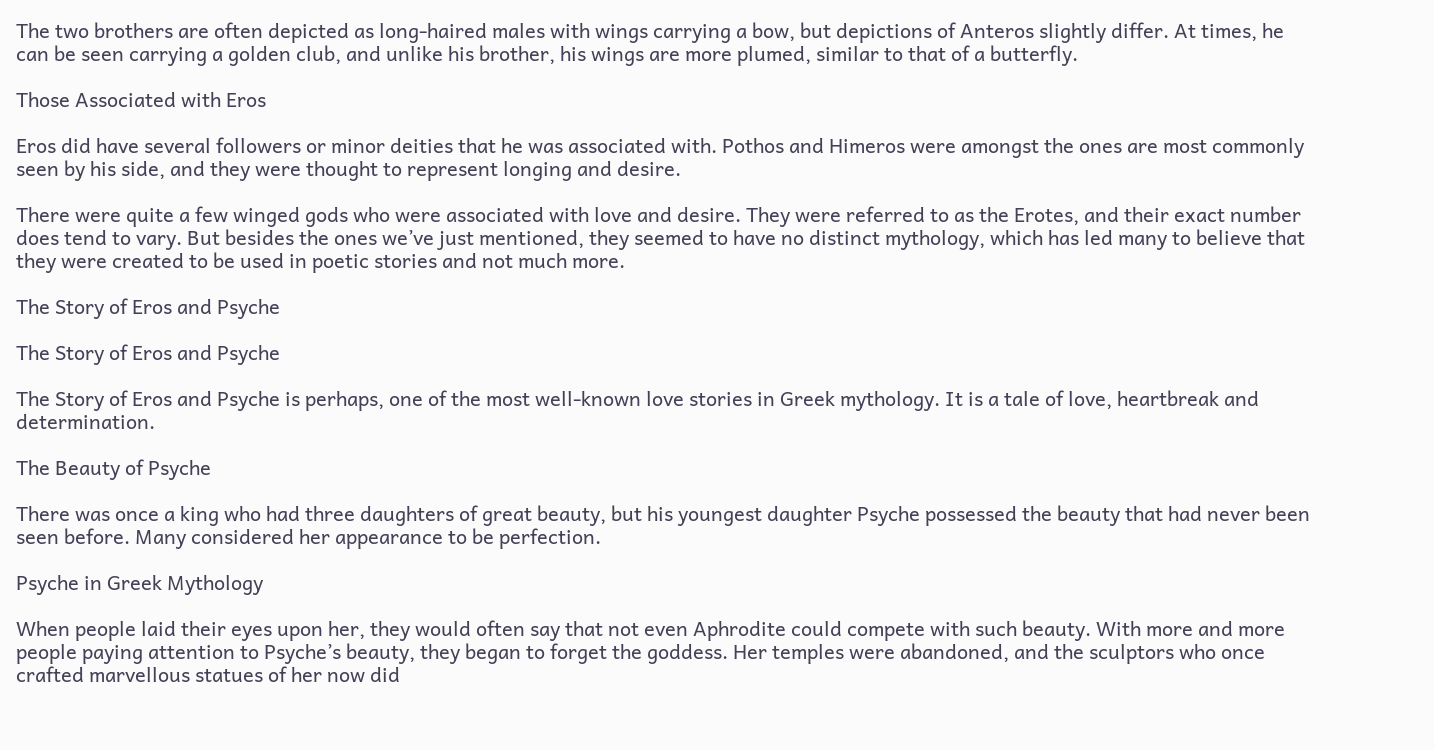The two brothers are often depicted as long-haired males with wings carrying a bow, but depictions of Anteros slightly differ. At times, he can be seen carrying a golden club, and unlike his brother, his wings are more plumed, similar to that of a butterfly.

Those Associated with Eros

Eros did have several followers or minor deities that he was associated with. Pothos and Himeros were amongst the ones are most commonly seen by his side, and they were thought to represent longing and desire.

There were quite a few winged gods who were associated with love and desire. They were referred to as the Erotes, and their exact number does tend to vary. But besides the ones we’ve just mentioned, they seemed to have no distinct mythology, which has led many to believe that they were created to be used in poetic stories and not much more.

The Story of Eros and Psyche

The Story of Eros and Psyche

The Story of Eros and Psyche is perhaps, one of the most well-known love stories in Greek mythology. It is a tale of love, heartbreak and determination.

The Beauty of Psyche

There was once a king who had three daughters of great beauty, but his youngest daughter Psyche possessed the beauty that had never been seen before. Many considered her appearance to be perfection.

Psyche in Greek Mythology

When people laid their eyes upon her, they would often say that not even Aphrodite could compete with such beauty. With more and more people paying attention to Psyche’s beauty, they began to forget the goddess. Her temples were abandoned, and the sculptors who once crafted marvellous statues of her now did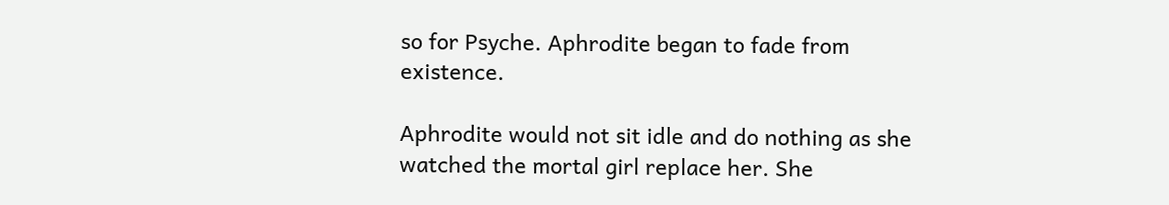so for Psyche. Aphrodite began to fade from existence.

Aphrodite would not sit idle and do nothing as she watched the mortal girl replace her. She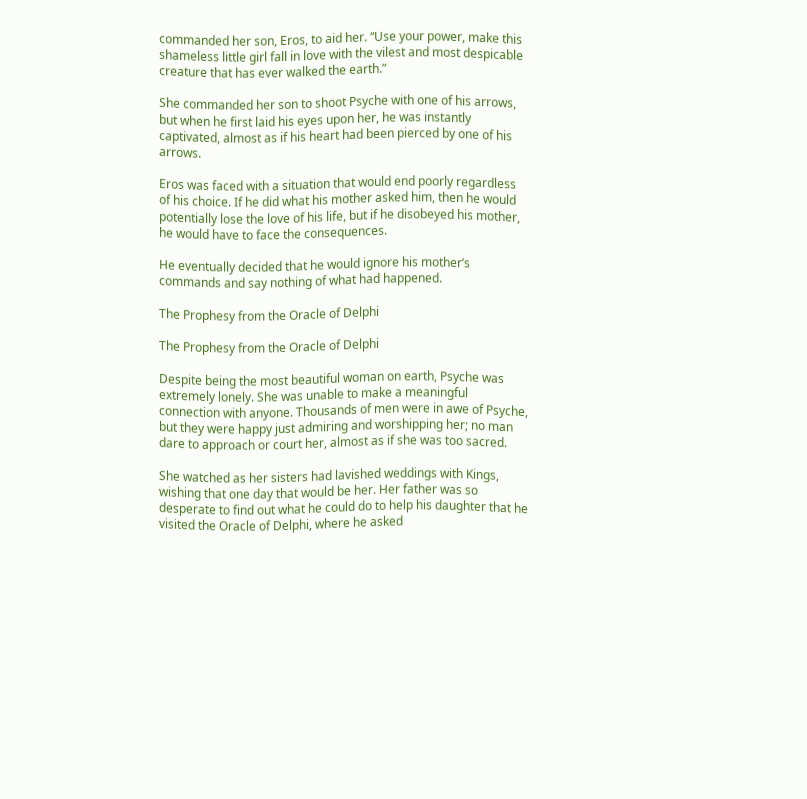commanded her son, Eros, to aid her. “Use your power, make this shameless little girl fall in love with the vilest and most despicable creature that has ever walked the earth.”

She commanded her son to shoot Psyche with one of his arrows, but when he first laid his eyes upon her, he was instantly captivated, almost as if his heart had been pierced by one of his arrows.

Eros was faced with a situation that would end poorly regardless of his choice. If he did what his mother asked him, then he would potentially lose the love of his life, but if he disobeyed his mother, he would have to face the consequences.

He eventually decided that he would ignore his mother’s commands and say nothing of what had happened.

The Prophesy from the Oracle of Delphi

The Prophesy from the Oracle of Delphi

Despite being the most beautiful woman on earth, Psyche was extremely lonely. She was unable to make a meaningful connection with anyone. Thousands of men were in awe of Psyche, but they were happy just admiring and worshipping her; no man dare to approach or court her, almost as if she was too sacred.

She watched as her sisters had lavished weddings with Kings, wishing that one day that would be her. Her father was so desperate to find out what he could do to help his daughter that he visited the Oracle of Delphi, where he asked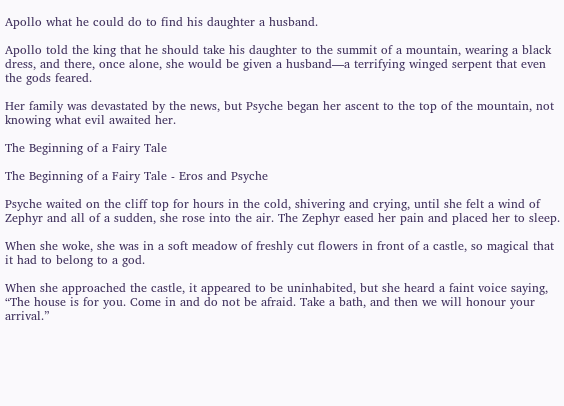Apollo what he could do to find his daughter a husband.

Apollo told the king that he should take his daughter to the summit of a mountain, wearing a black dress, and there, once alone, she would be given a husband—a terrifying winged serpent that even the gods feared.

Her family was devastated by the news, but Psyche began her ascent to the top of the mountain, not knowing what evil awaited her.

The Beginning of a Fairy Tale

The Beginning of a Fairy Tale - Eros and Psyche

Psyche waited on the cliff top for hours in the cold, shivering and crying, until she felt a wind of Zephyr and all of a sudden, she rose into the air. The Zephyr eased her pain and placed her to sleep.

When she woke, she was in a soft meadow of freshly cut flowers in front of a castle, so magical that it had to belong to a god.

When she approached the castle, it appeared to be uninhabited, but she heard a faint voice saying, “The house is for you. Come in and do not be afraid. Take a bath, and then we will honour your arrival.”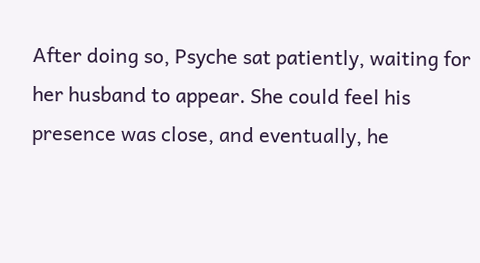After doing so, Psyche sat patiently, waiting for her husband to appear. She could feel his presence was close, and eventually, he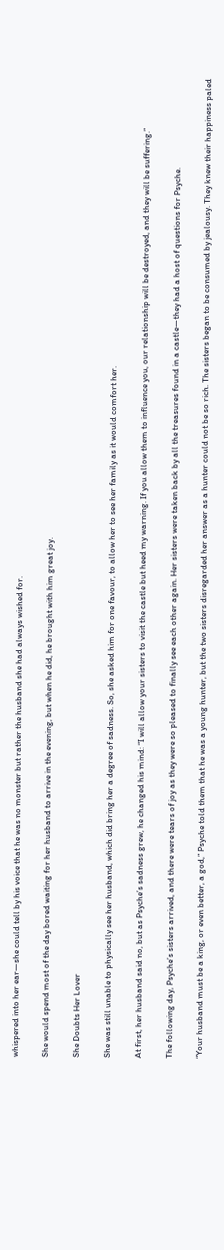whispered into her ear—she could tell by his voice that he was no monster but rather the husband she had always wished for.

She would spend most of the day bored waiting for her husband to arrive in the evening, but when he did, he brought with him great joy.

She Doubts Her Lover

She was still unable to physically see her husband, which did bring her a degree of sadness. So, she asked him for one favour, to allow her to see her family as it would comfort her.

At first, her husband said no, but as Psyche’s sadness grew, he changed his mind: “I will allow your sisters to visit the castle but heed my warning. If you allow them to influence you, our relationship will be destroyed, and they will be suffering.”

The following day, Psyche’s sisters arrived, and there were tears of joy as they were so pleased to finally see each other again. Her sisters were taken back by all the treasures found in a castle—they had a host of questions for Psyche.

“Your husband must be a king, or even better, a god,” Psyche told them that he was a young hunter, but the two sisters disregarded her answer as a hunter could not be so rich. The sisters began to be consumed by jealousy. They knew their happiness paled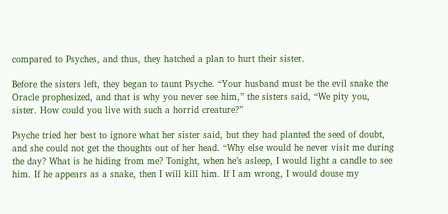compared to Psyches, and thus, they hatched a plan to hurt their sister.

Before the sisters left, they began to taunt Psyche. “Your husband must be the evil snake the Oracle prophesized, and that is why you never see him,” the sisters said, “We pity you, sister. How could you live with such a horrid creature?”

Psyche tried her best to ignore what her sister said, but they had planted the seed of doubt, and she could not get the thoughts out of her head. “Why else would he never visit me during the day? What is he hiding from me? Tonight, when he’s asleep, I would light a candle to see him. If he appears as a snake, then I will kill him. If I am wrong, I would douse my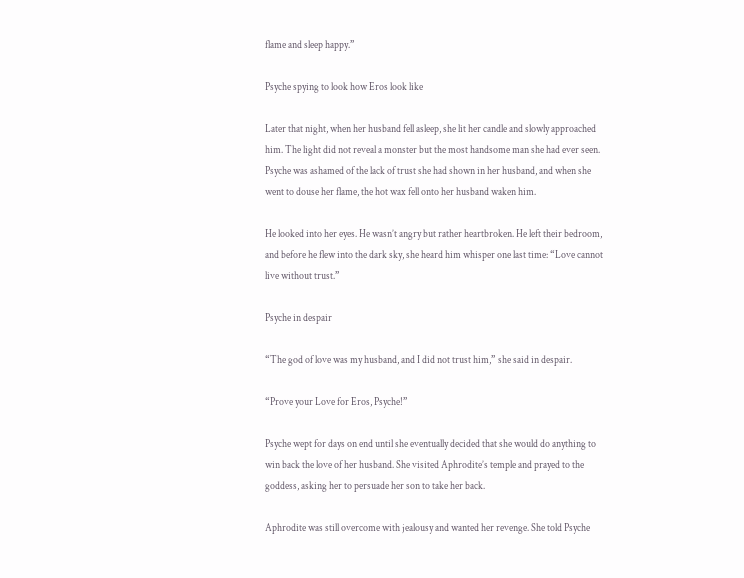flame and sleep happy.”

Psyche spying to look how Eros look like

Later that night, when her husband fell asleep, she lit her candle and slowly approached him. The light did not reveal a monster but the most handsome man she had ever seen. Psyche was ashamed of the lack of trust she had shown in her husband, and when she went to douse her flame, the hot wax fell onto her husband waken him.

He looked into her eyes. He wasn’t angry but rather heartbroken. He left their bedroom, and before he flew into the dark sky, she heard him whisper one last time: “Love cannot live without trust.”

Psyche in despair

“The god of love was my husband, and I did not trust him,” she said in despair.

“Prove your Love for Eros, Psyche!”

Psyche wept for days on end until she eventually decided that she would do anything to win back the love of her husband. She visited Aphrodite’s temple and prayed to the goddess, asking her to persuade her son to take her back.

Aphrodite was still overcome with jealousy and wanted her revenge. She told Psyche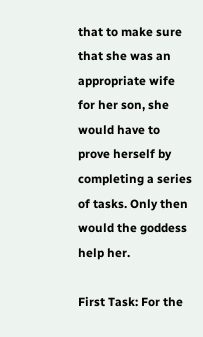that to make sure that she was an appropriate wife for her son, she would have to prove herself by completing a series of tasks. Only then would the goddess help her.

First Task: For the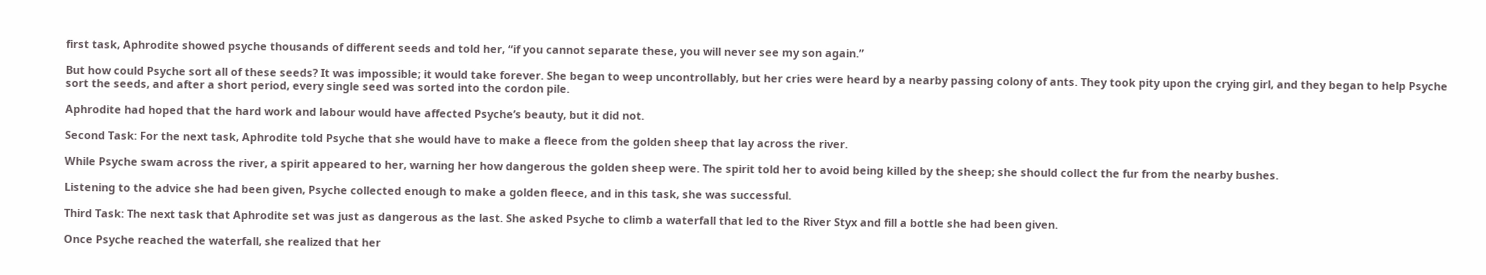first task, Aphrodite showed psyche thousands of different seeds and told her, “if you cannot separate these, you will never see my son again.”

But how could Psyche sort all of these seeds? It was impossible; it would take forever. She began to weep uncontrollably, but her cries were heard by a nearby passing colony of ants. They took pity upon the crying girl, and they began to help Psyche sort the seeds, and after a short period, every single seed was sorted into the cordon pile.

Aphrodite had hoped that the hard work and labour would have affected Psyche’s beauty, but it did not.

Second Task: For the next task, Aphrodite told Psyche that she would have to make a fleece from the golden sheep that lay across the river.

While Psyche swam across the river, a spirit appeared to her, warning her how dangerous the golden sheep were. The spirit told her to avoid being killed by the sheep; she should collect the fur from the nearby bushes.

Listening to the advice she had been given, Psyche collected enough to make a golden fleece, and in this task, she was successful.

Third Task: The next task that Aphrodite set was just as dangerous as the last. She asked Psyche to climb a waterfall that led to the River Styx and fill a bottle she had been given.

Once Psyche reached the waterfall, she realized that her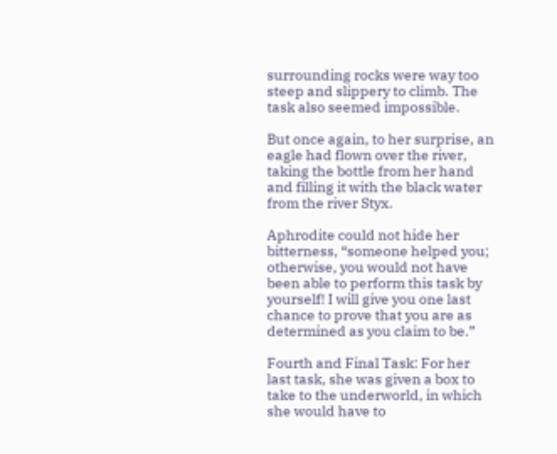surrounding rocks were way too steep and slippery to climb. The task also seemed impossible.

But once again, to her surprise, an eagle had flown over the river, taking the bottle from her hand and filling it with the black water from the river Styx.

Aphrodite could not hide her bitterness, “someone helped you; otherwise, you would not have been able to perform this task by yourself! I will give you one last chance to prove that you are as determined as you claim to be.”

Fourth and Final Task: For her last task, she was given a box to take to the underworld, in which she would have to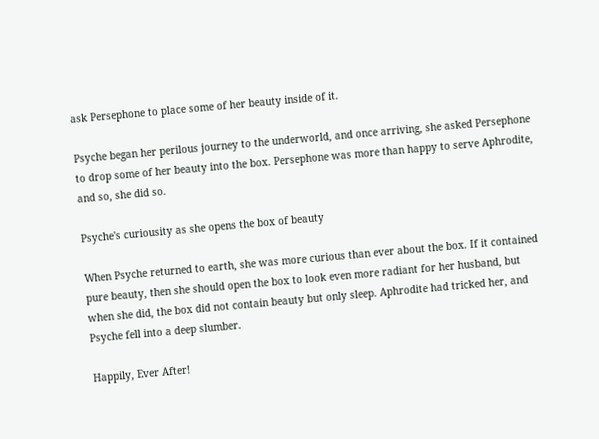ask Persephone to place some of her beauty inside of it.

Psyche began her perilous journey to the underworld, and once arriving, she asked Persephone to drop some of her beauty into the box. Persephone was more than happy to serve Aphrodite, and so, she did so.

Psyche's curiousity as she opens the box of beauty

When Psyche returned to earth, she was more curious than ever about the box. If it contained pure beauty, then she should open the box to look even more radiant for her husband, but when she did, the box did not contain beauty but only sleep. Aphrodite had tricked her, and Psyche fell into a deep slumber.

Happily, Ever After!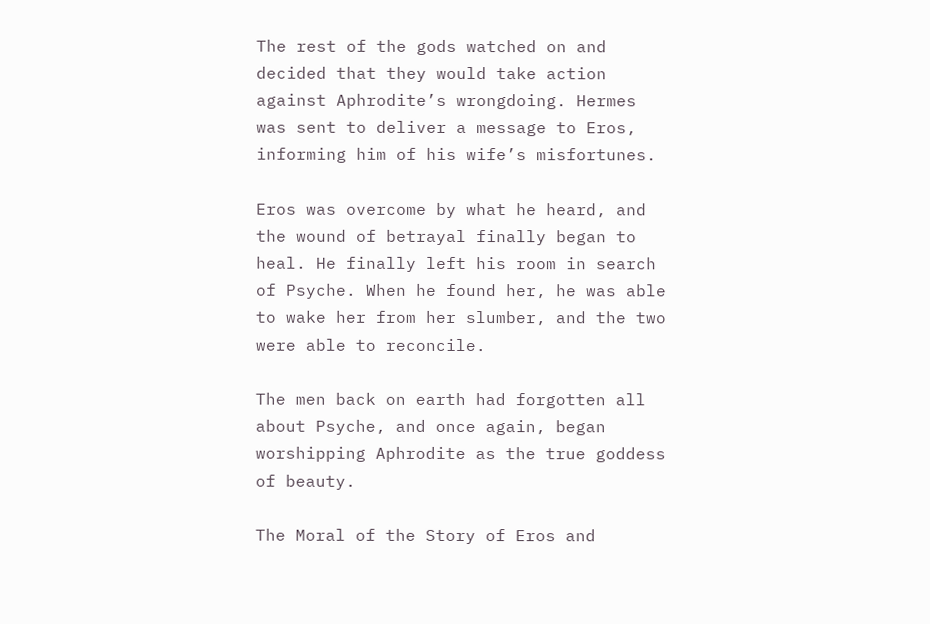The rest of the gods watched on and decided that they would take action against Aphrodite’s wrongdoing. Hermes was sent to deliver a message to Eros, informing him of his wife’s misfortunes.

Eros was overcome by what he heard, and the wound of betrayal finally began to heal. He finally left his room in search of Psyche. When he found her, he was able to wake her from her slumber, and the two were able to reconcile.

The men back on earth had forgotten all about Psyche, and once again, began worshipping Aphrodite as the true goddess of beauty.

The Moral of the Story of Eros and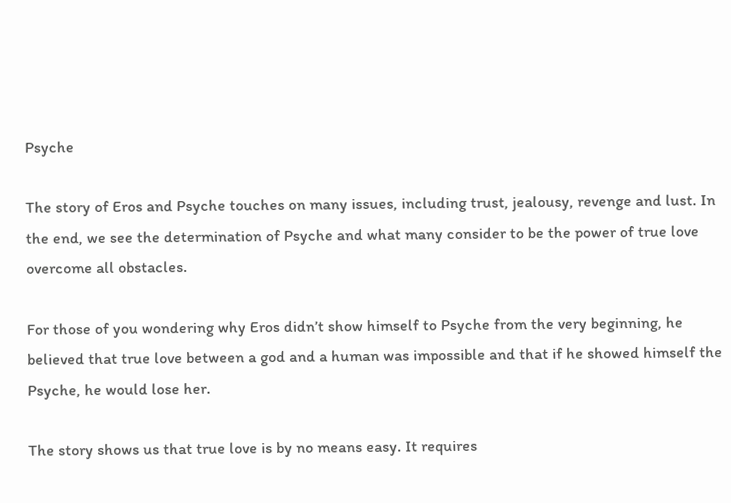Psyche

The story of Eros and Psyche touches on many issues, including trust, jealousy, revenge and lust. In the end, we see the determination of Psyche and what many consider to be the power of true love overcome all obstacles.

For those of you wondering why Eros didn’t show himself to Psyche from the very beginning, he believed that true love between a god and a human was impossible and that if he showed himself the Psyche, he would lose her.

The story shows us that true love is by no means easy. It requires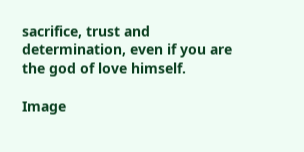sacrifice, trust and determination, even if you are the god of love himself.

Image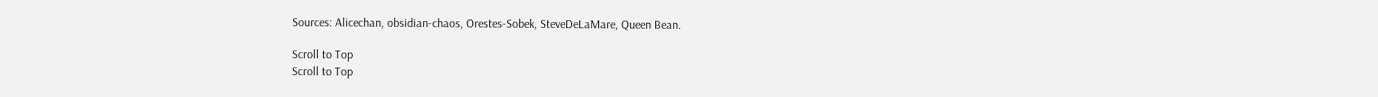Sources: Alicechan, obsidian-chaos, Orestes-Sobek, SteveDeLaMare, Queen Bean.

Scroll to Top
Scroll to Top